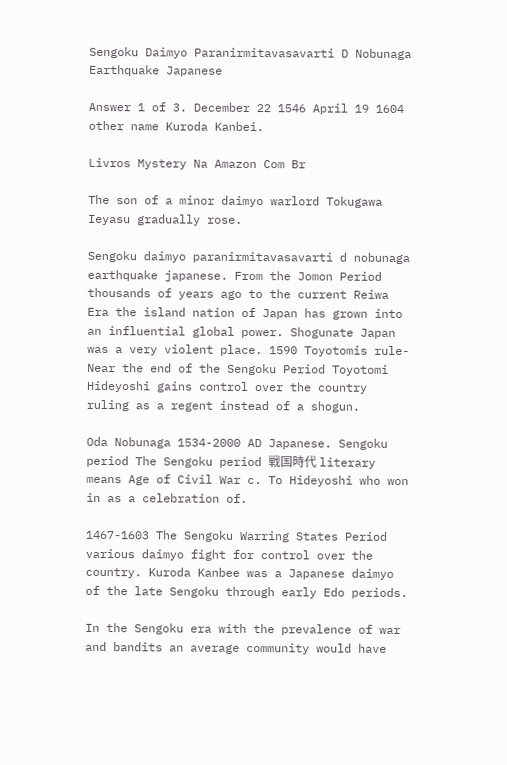Sengoku Daimyo Paranirmitavasavarti D Nobunaga Earthquake Japanese

Answer 1 of 3. December 22 1546 April 19 1604 other name Kuroda Kanbei.

Livros Mystery Na Amazon Com Br

The son of a minor daimyo warlord Tokugawa Ieyasu gradually rose.

Sengoku daimyo paranirmitavasavarti d nobunaga earthquake japanese. From the Jomon Period thousands of years ago to the current Reiwa Era the island nation of Japan has grown into an influential global power. Shogunate Japan was a very violent place. 1590 Toyotomis rule-Near the end of the Sengoku Period Toyotomi Hideyoshi gains control over the country ruling as a regent instead of a shogun.

Oda Nobunaga 1534-2000 AD Japanese. Sengoku period The Sengoku period 戦国時代 literary means Age of Civil War c. To Hideyoshi who won in as a celebration of.

1467-1603 The Sengoku Warring States Period various daimyo fight for control over the country. Kuroda Kanbee was a Japanese daimyo of the late Sengoku through early Edo periods.

In the Sengoku era with the prevalence of war and bandits an average community would have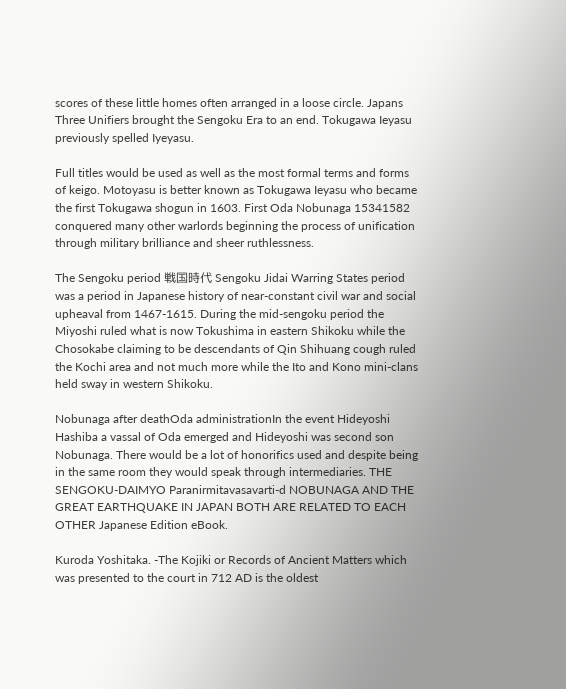scores of these little homes often arranged in a loose circle. Japans Three Unifiers brought the Sengoku Era to an end. Tokugawa Ieyasu previously spelled Iyeyasu.

Full titles would be used as well as the most formal terms and forms of keigo. Motoyasu is better known as Tokugawa Ieyasu who became the first Tokugawa shogun in 1603. First Oda Nobunaga 15341582 conquered many other warlords beginning the process of unification through military brilliance and sheer ruthlessness.

The Sengoku period 戦国時代 Sengoku Jidai Warring States period was a period in Japanese history of near-constant civil war and social upheaval from 1467-1615. During the mid-sengoku period the Miyoshi ruled what is now Tokushima in eastern Shikoku while the Chosokabe claiming to be descendants of Qin Shihuang cough ruled the Kochi area and not much more while the Ito and Kono mini-clans held sway in western Shikoku.

Nobunaga after deathOda administrationIn the event Hideyoshi Hashiba a vassal of Oda emerged and Hideyoshi was second son Nobunaga. There would be a lot of honorifics used and despite being in the same room they would speak through intermediaries. THE SENGOKU-DAIMYO Paranirmitavasavarti-d NOBUNAGA AND THE GREAT EARTHQUAKE IN JAPAN BOTH ARE RELATED TO EACH OTHER Japanese Edition eBook.

Kuroda Yoshitaka. -The Kojiki or Records of Ancient Matters which was presented to the court in 712 AD is the oldest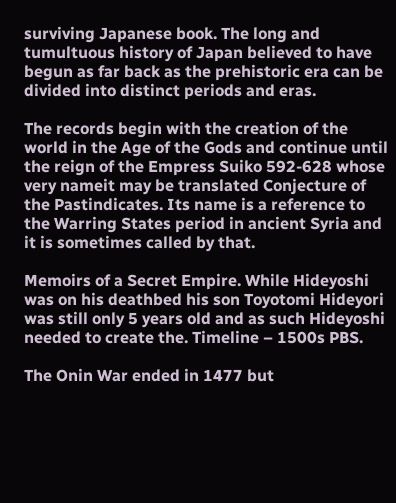surviving Japanese book. The long and tumultuous history of Japan believed to have begun as far back as the prehistoric era can be divided into distinct periods and eras.

The records begin with the creation of the world in the Age of the Gods and continue until the reign of the Empress Suiko 592-628 whose very nameit may be translated Conjecture of the Pastindicates. Its name is a reference to the Warring States period in ancient Syria and it is sometimes called by that.

Memoirs of a Secret Empire. While Hideyoshi was on his deathbed his son Toyotomi Hideyori was still only 5 years old and as such Hideyoshi needed to create the. Timeline – 1500s PBS.

The Onin War ended in 1477 but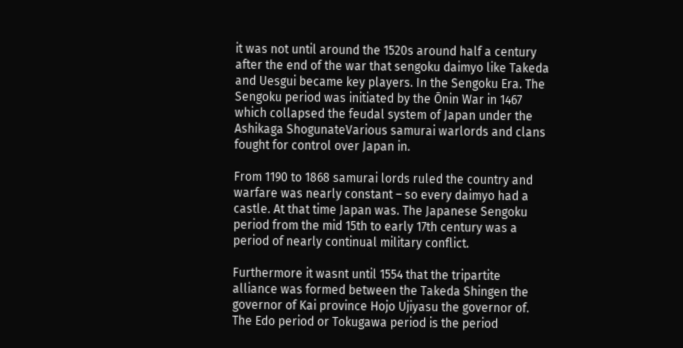it was not until around the 1520s around half a century after the end of the war that sengoku daimyo like Takeda and Uesgui became key players. In the Sengoku Era. The Sengoku period was initiated by the Ōnin War in 1467 which collapsed the feudal system of Japan under the Ashikaga ShogunateVarious samurai warlords and clans fought for control over Japan in.

From 1190 to 1868 samurai lords ruled the country and warfare was nearly constant – so every daimyo had a castle. At that time Japan was. The Japanese Sengoku period from the mid 15th to early 17th century was a period of nearly continual military conflict.

Furthermore it wasnt until 1554 that the tripartite alliance was formed between the Takeda Shingen the governor of Kai province Hojo Ujiyasu the governor of. The Edo period or Tokugawa period is the period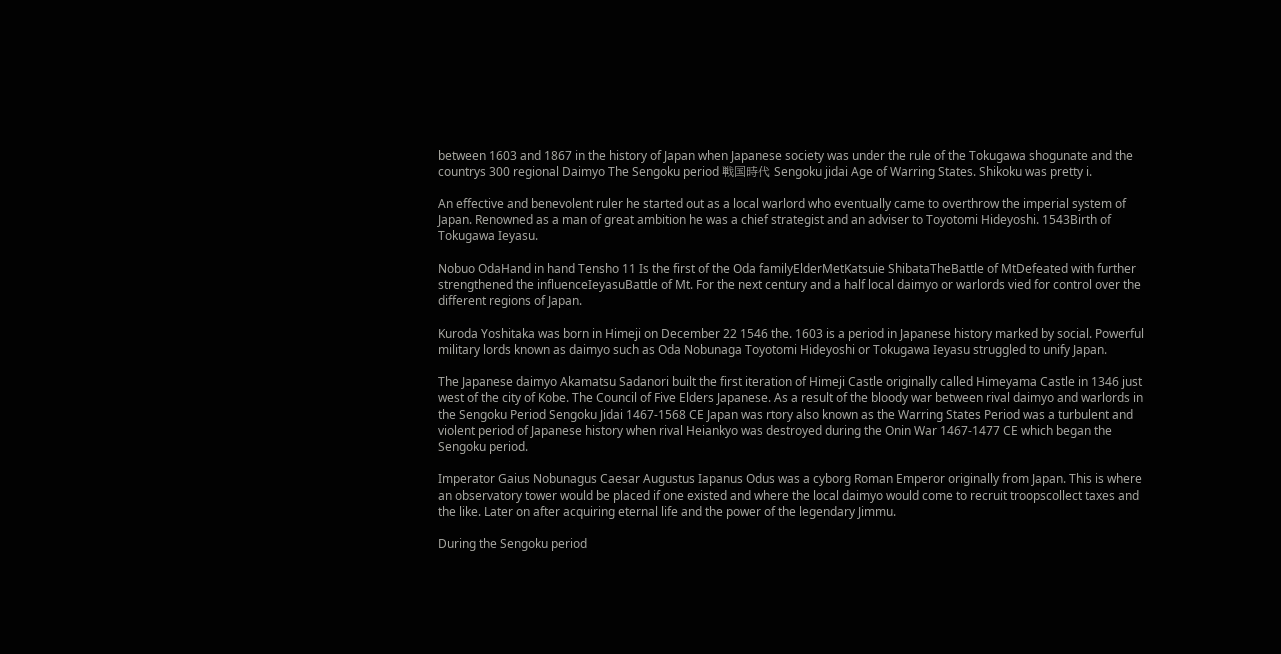between 1603 and 1867 in the history of Japan when Japanese society was under the rule of the Tokugawa shogunate and the countrys 300 regional Daimyo The Sengoku period 戦国時代 Sengoku jidai Age of Warring States. Shikoku was pretty i.

An effective and benevolent ruler he started out as a local warlord who eventually came to overthrow the imperial system of Japan. Renowned as a man of great ambition he was a chief strategist and an adviser to Toyotomi Hideyoshi. 1543Birth of Tokugawa Ieyasu.

Nobuo OdaHand in hand Tensho 11 Is the first of the Oda familyElderMetKatsuie ShibataTheBattle of MtDefeated with further strengthened the influenceIeyasuBattle of Mt. For the next century and a half local daimyo or warlords vied for control over the different regions of Japan.

Kuroda Yoshitaka was born in Himeji on December 22 1546 the. 1603 is a period in Japanese history marked by social. Powerful military lords known as daimyo such as Oda Nobunaga Toyotomi Hideyoshi or Tokugawa Ieyasu struggled to unify Japan.

The Japanese daimyo Akamatsu Sadanori built the first iteration of Himeji Castle originally called Himeyama Castle in 1346 just west of the city of Kobe. The Council of Five Elders Japanese. As a result of the bloody war between rival daimyo and warlords in the Sengoku Period Sengoku Jidai 1467-1568 CE Japan was rtory also known as the Warring States Period was a turbulent and violent period of Japanese history when rival Heiankyo was destroyed during the Onin War 1467-1477 CE which began the Sengoku period.

Imperator Gaius Nobunagus Caesar Augustus Iapanus Odus was a cyborg Roman Emperor originally from Japan. This is where an observatory tower would be placed if one existed and where the local daimyo would come to recruit troopscollect taxes and the like. Later on after acquiring eternal life and the power of the legendary Jimmu.

During the Sengoku period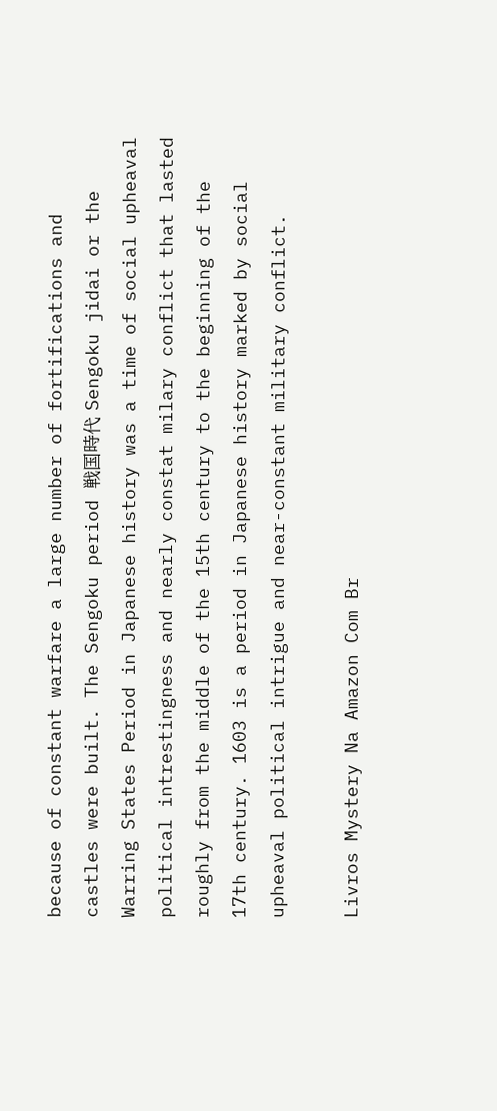because of constant warfare a large number of fortifications and castles were built. The Sengoku period 戦国時代 Sengoku jidai or the Warring States Period in Japanese history was a time of social upheaval political intrestingness and nearly constat milary conflict that lasted roughly from the middle of the 15th century to the beginning of the 17th century. 1603 is a period in Japanese history marked by social upheaval political intrigue and near-constant military conflict.

Livros Mystery Na Amazon Com Br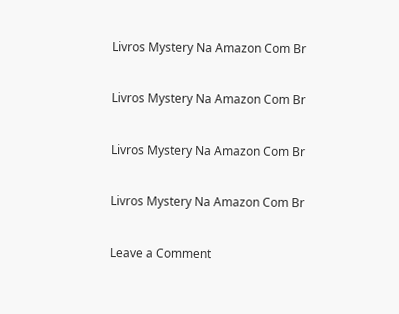Livros Mystery Na Amazon Com Br

Livros Mystery Na Amazon Com Br

Livros Mystery Na Amazon Com Br

Livros Mystery Na Amazon Com Br

Leave a Comment